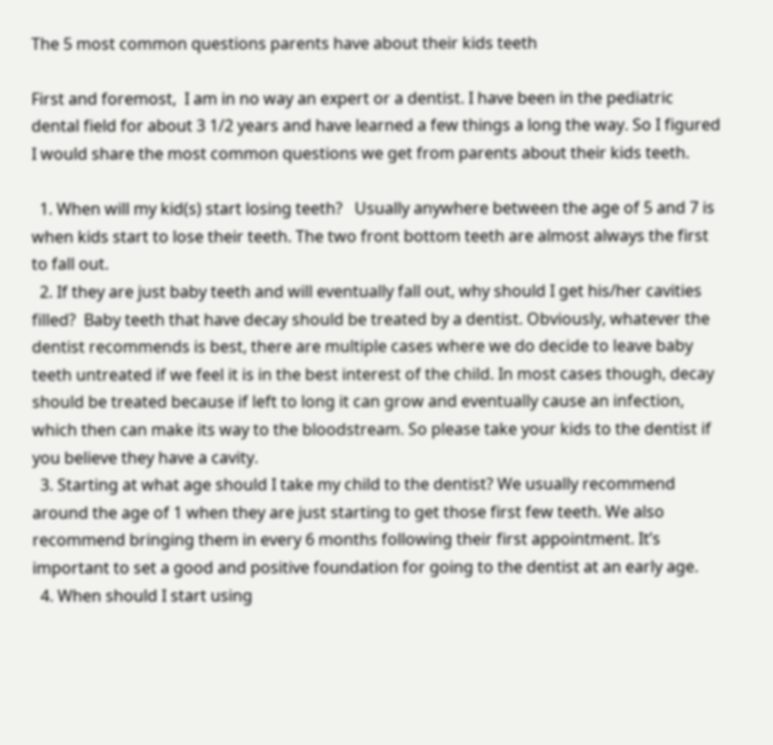The 5 most common questions parents have about their kids teeth

First and foremost,  I am in no way an expert or a dentist. I have been in the pediatric dental field for about 3 1/2 years and have learned a few things a long the way. So I figured I would share the most common questions we get from parents about their kids teeth.

  1. When will my kid(s) start losing teeth?   Usually anywhere between the age of 5 and 7 is when kids start to lose their teeth. The two front bottom teeth are almost always the first to fall out.
  2. If they are just baby teeth and will eventually fall out, why should I get his/her cavities filled?  Baby teeth that have decay should be treated by a dentist. Obviously, whatever the dentist recommends is best, there are multiple cases where we do decide to leave baby teeth untreated if we feel it is in the best interest of the child. In most cases though, decay should be treated because if left to long it can grow and eventually cause an infection, which then can make its way to the bloodstream. So please take your kids to the dentist if you believe they have a cavity.
  3. Starting at what age should I take my child to the dentist? We usually recommend around the age of 1 when they are just starting to get those first few teeth. We also recommend bringing them in every 6 months following their first appointment. It’s important to set a good and positive foundation for going to the dentist at an early age.
  4. When should I start using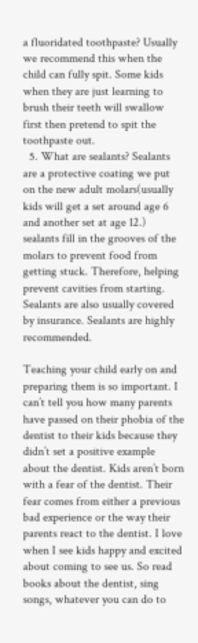a fluoridated toothpaste? Usually we recommend this when the child can fully spit. Some kids when they are just learning to brush their teeth will swallow first then pretend to spit the toothpaste out.
  5. What are sealants? Sealants are a protective coating we put on the new adult molars(usually kids will get a set around age 6 and another set at age 12.) sealants fill in the grooves of the molars to prevent food from getting stuck. Therefore, helping prevent cavities from starting. Sealants are also usually covered by insurance. Sealants are highly recommended.

Teaching your child early on and preparing them is so important. I can’t tell you how many parents have passed on their phobia of the dentist to their kids because they didn’t set a positive example about the dentist. Kids aren’t born with a fear of the dentist. Their fear comes from either a previous bad experience or the way their parents react to the dentist. I love when I see kids happy and excited about coming to see us. So read books about the dentist, sing songs, whatever you can do to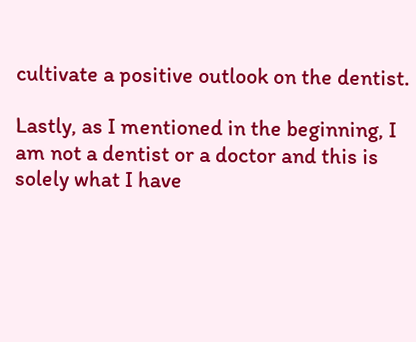cultivate a positive outlook on the dentist.

Lastly, as I mentioned in the beginning, I am not a dentist or a doctor and this is solely what I have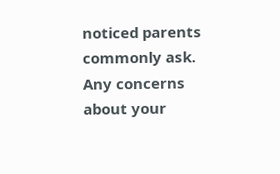noticed parents commonly ask. Any concerns about your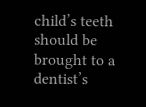child’s teeth should be brought to a dentist’s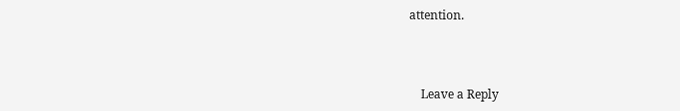attention.



    Leave a Reply